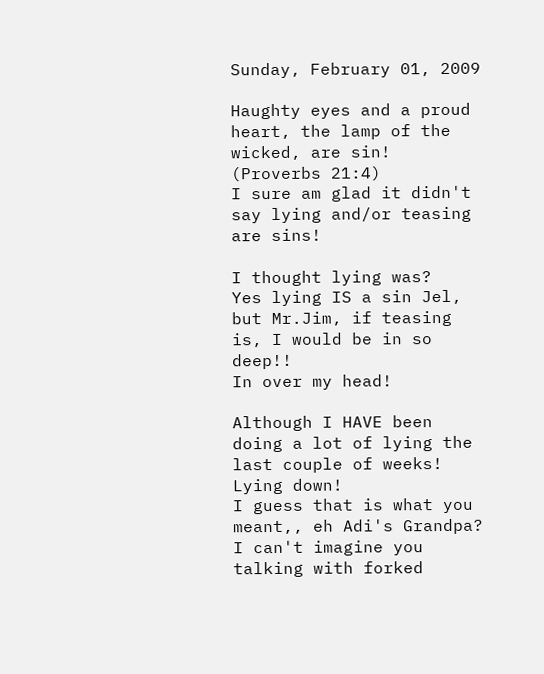Sunday, February 01, 2009

Haughty eyes and a proud heart, the lamp of the wicked, are sin! (Proverbs 21:4)
I sure am glad it didn't say lying and/or teasing are sins!

I thought lying was?
Yes lying IS a sin Jel, but Mr.Jim, if teasing is, I would be in so deep!!
In over my head!

Although I HAVE been doing a lot of lying the last couple of weeks!
Lying down!
I guess that is what you meant,, eh Adi's Grandpa?
I can't imagine you talking with forked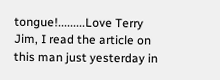tongue!.........Love Terry
Jim, I read the article on this man just yesterday in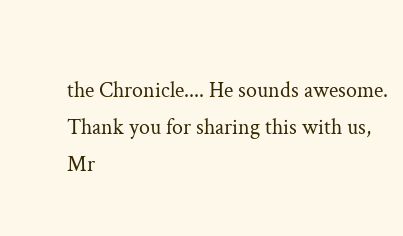the Chronicle.... He sounds awesome.
Thank you for sharing this with us, Mr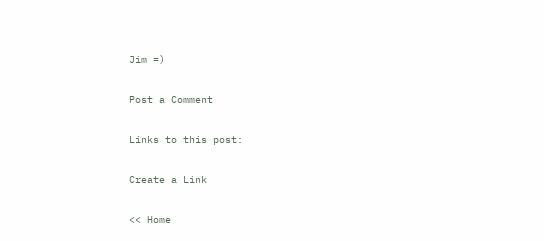Jim =)

Post a Comment

Links to this post:

Create a Link

<< Home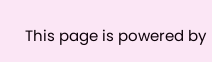This page is powered by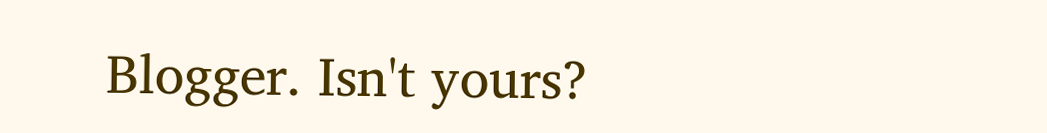Blogger. Isn't yours?